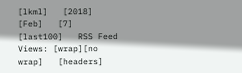[lkml]   [2018]   [Feb]   [7]   [last100]   RSS Feed
Views: [wrap][no wrap]   [headers]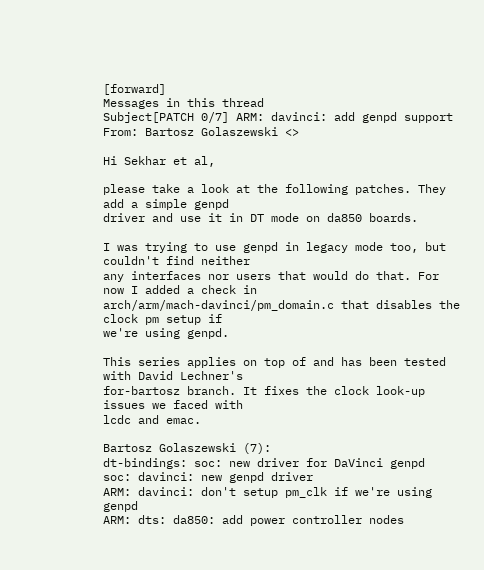[forward]
Messages in this thread
Subject[PATCH 0/7] ARM: davinci: add genpd support
From: Bartosz Golaszewski <>

Hi Sekhar et al,

please take a look at the following patches. They add a simple genpd
driver and use it in DT mode on da850 boards.

I was trying to use genpd in legacy mode too, but couldn't find neither
any interfaces nor users that would do that. For now I added a check in
arch/arm/mach-davinci/pm_domain.c that disables the clock pm setup if
we're using genpd.

This series applies on top of and has been tested with David Lechner's
for-bartosz branch. It fixes the clock look-up issues we faced with
lcdc and emac.

Bartosz Golaszewski (7):
dt-bindings: soc: new driver for DaVinci genpd
soc: davinci: new genpd driver
ARM: davinci: don't setup pm_clk if we're using genpd
ARM: dts: da850: add power controller nodes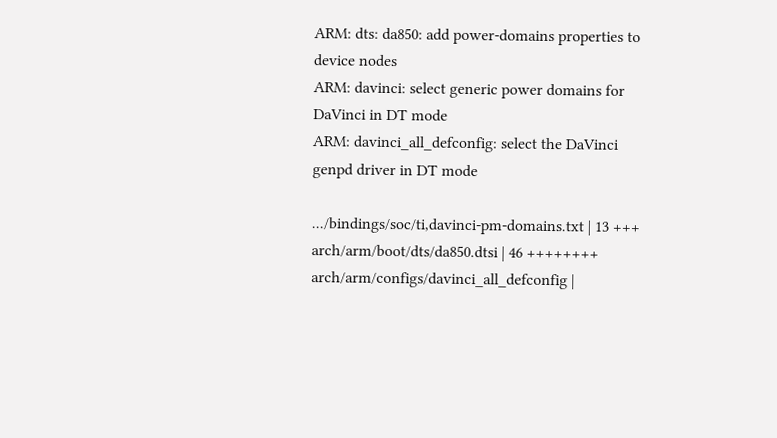ARM: dts: da850: add power-domains properties to device nodes
ARM: davinci: select generic power domains for DaVinci in DT mode
ARM: davinci_all_defconfig: select the DaVinci genpd driver in DT mode

.../bindings/soc/ti,davinci-pm-domains.txt | 13 +++
arch/arm/boot/dts/da850.dtsi | 46 ++++++++
arch/arm/configs/davinci_all_defconfig |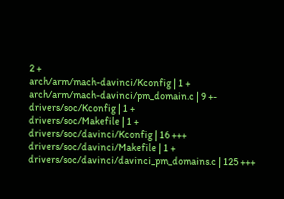2 +
arch/arm/mach-davinci/Kconfig | 1 +
arch/arm/mach-davinci/pm_domain.c | 9 +-
drivers/soc/Kconfig | 1 +
drivers/soc/Makefile | 1 +
drivers/soc/davinci/Kconfig | 16 +++
drivers/soc/davinci/Makefile | 1 +
drivers/soc/davinci/davinci_pm_domains.c | 125 +++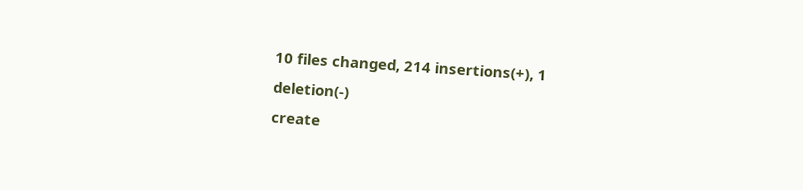10 files changed, 214 insertions(+), 1 deletion(-)
create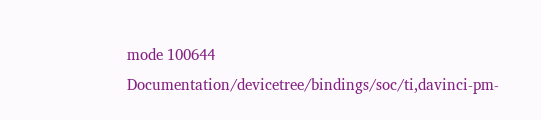mode 100644 Documentation/devicetree/bindings/soc/ti,davinci-pm-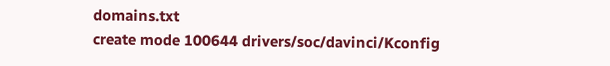domains.txt
create mode 100644 drivers/soc/davinci/Kconfig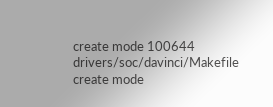create mode 100644 drivers/soc/davinci/Makefile
create mode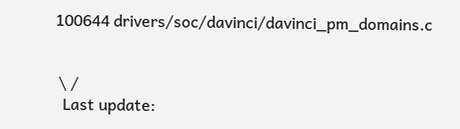100644 drivers/soc/davinci/davinci_pm_domains.c


 \ /
  Last update: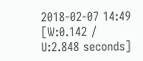2018-02-07 14:49    [W:0.142 / U:2.848 seconds]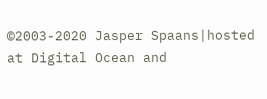©2003-2020 Jasper Spaans|hosted at Digital Ocean and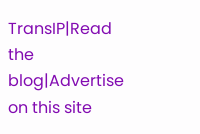TransIP|Read the blog|Advertise on this site